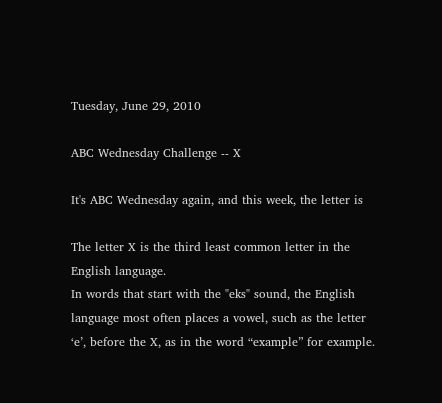Tuesday, June 29, 2010

ABC Wednesday Challenge -- X

It's ABC Wednesday again, and this week, the letter is

The letter X is the third least common letter in the English language.
In words that start with the "eks" sound, the English language most often places a vowel, such as the letter ‘e’, before the X, as in the word “example” for example.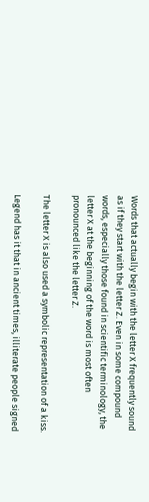Words that actually begin with the letter X frequently sound as if they start with the letter Z. Even in some compound words, especially those found in scientific terminology, the letter X at the beginning of the word is most often pronounced like the letter Z.

The letter X is also used a symbolic representation of a kiss.

Legend has it that in ancient times, illiterate people signed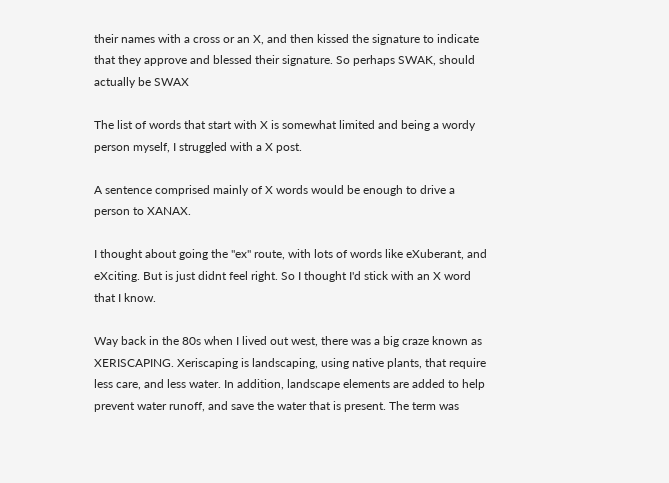their names with a cross or an X, and then kissed the signature to indicate that they approve and blessed their signature. So perhaps SWAK, should actually be SWAX

The list of words that start with X is somewhat limited and being a wordy person myself, I struggled with a X post.

A sentence comprised mainly of X words would be enough to drive a person to XANAX.

I thought about going the "ex" route, with lots of words like eXuberant, and eXciting. But is just didnt feel right. So I thought I'd stick with an X word that I know.

Way back in the 80s when I lived out west, there was a big craze known as XERISCAPING. Xeriscaping is landscaping, using native plants, that require less care, and less water. In addition, landscape elements are added to help prevent water runoff, and save the water that is present. The term was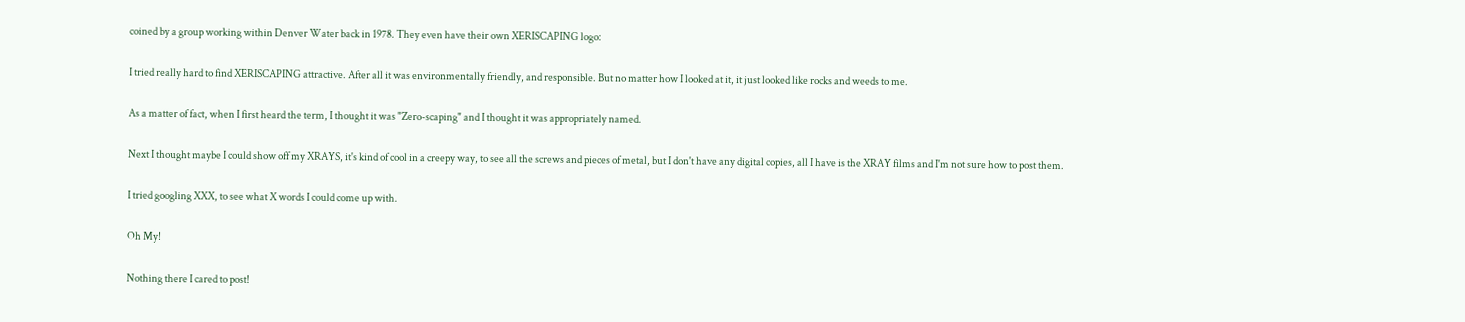coined by a group working within Denver Water back in 1978. They even have their own XERISCAPING logo:

I tried really hard to find XERISCAPING attractive. After all it was environmentally friendly, and responsible. But no matter how I looked at it, it just looked like rocks and weeds to me.

As a matter of fact, when I first heard the term, I thought it was "Zero-scaping" and I thought it was appropriately named.

Next I thought maybe I could show off my XRAYS, it's kind of cool in a creepy way, to see all the screws and pieces of metal, but I don't have any digital copies, all I have is the XRAY films and I'm not sure how to post them.

I tried googling XXX, to see what X words I could come up with.

Oh My!

Nothing there I cared to post!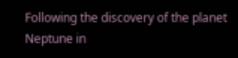Following the discovery of the planet Neptune in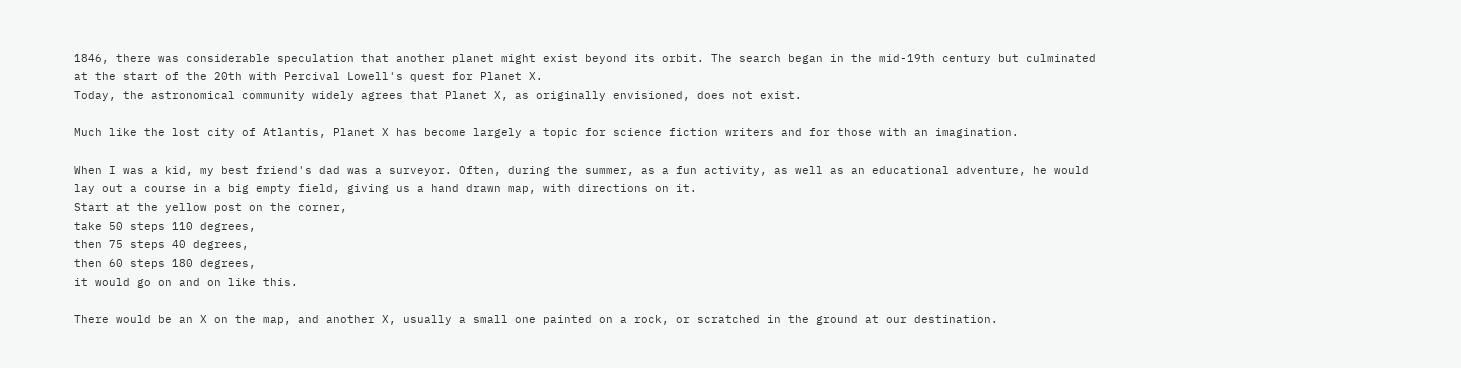1846, there was considerable speculation that another planet might exist beyond its orbit. The search began in the mid-19th century but culminated at the start of the 20th with Percival Lowell's quest for Planet X.
Today, the astronomical community widely agrees that Planet X, as originally envisioned, does not exist.

Much like the lost city of Atlantis, Planet X has become largely a topic for science fiction writers and for those with an imagination.

When I was a kid, my best friend's dad was a surveyor. Often, during the summer, as a fun activity, as well as an educational adventure, he would lay out a course in a big empty field, giving us a hand drawn map, with directions on it.
Start at the yellow post on the corner,
take 50 steps 110 degrees,
then 75 steps 40 degrees,
then 60 steps 180 degrees,
it would go on and on like this.

There would be an X on the map, and another X, usually a small one painted on a rock, or scratched in the ground at our destination.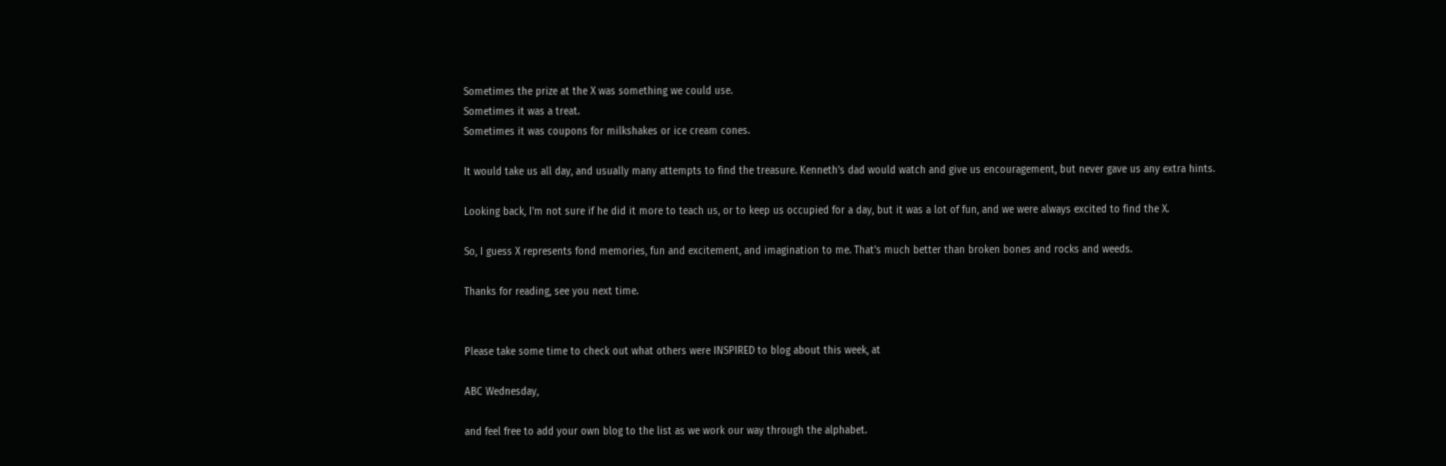Sometimes the prize at the X was something we could use.
Sometimes it was a treat.
Sometimes it was coupons for milkshakes or ice cream cones.

It would take us all day, and usually many attempts to find the treasure. Kenneth's dad would watch and give us encouragement, but never gave us any extra hints.

Looking back, I'm not sure if he did it more to teach us, or to keep us occupied for a day, but it was a lot of fun, and we were always excited to find the X.

So, I guess X represents fond memories, fun and excitement, and imagination to me. That's much better than broken bones and rocks and weeds.

Thanks for reading, see you next time.


Please take some time to check out what others were INSPIRED to blog about this week, at

ABC Wednesday,

and feel free to add your own blog to the list as we work our way through the alphabet.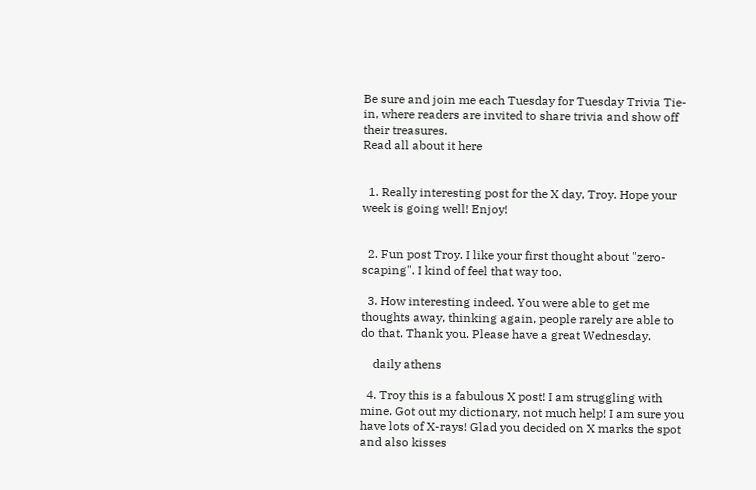Be sure and join me each Tuesday for Tuesday Trivia Tie-in, where readers are invited to share trivia and show off their treasures.
Read all about it here


  1. Really interesting post for the X day, Troy. Hope your week is going well! Enjoy!


  2. Fun post Troy. I like your first thought about "zero-scaping". I kind of feel that way too.

  3. How interesting indeed. You were able to get me thoughts away, thinking again, people rarely are able to do that. Thank you. Please have a great Wednesday.

    daily athens

  4. Troy this is a fabulous X post! I am struggling with mine. Got out my dictionary, not much help! I am sure you have lots of X-rays! Glad you decided on X marks the spot and also kisses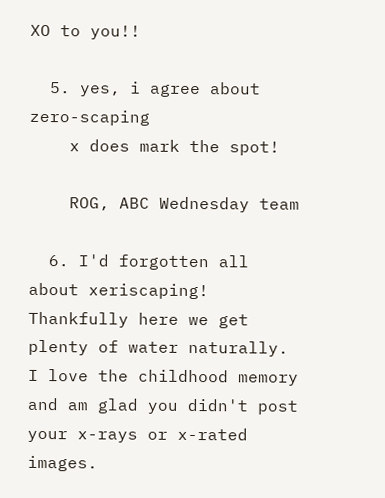XO to you!!

  5. yes, i agree about zero-scaping
    x does mark the spot!

    ROG, ABC Wednesday team

  6. I'd forgotten all about xeriscaping! Thankfully here we get plenty of water naturally. I love the childhood memory and am glad you didn't post your x-rays or x-rated images.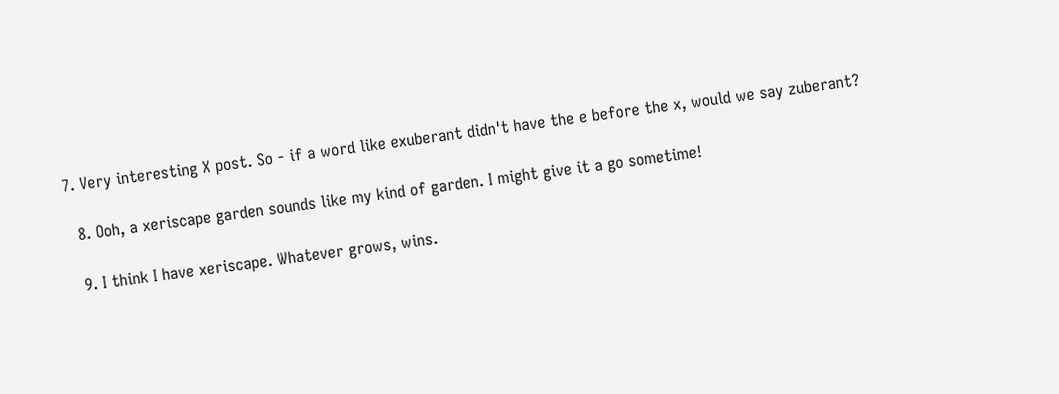7. Very interesting X post. So - if a word like exuberant didn't have the e before the x, would we say zuberant?

  8. Ooh, a xeriscape garden sounds like my kind of garden. I might give it a go sometime!

  9. I think I have xeriscape. Whatever grows, wins.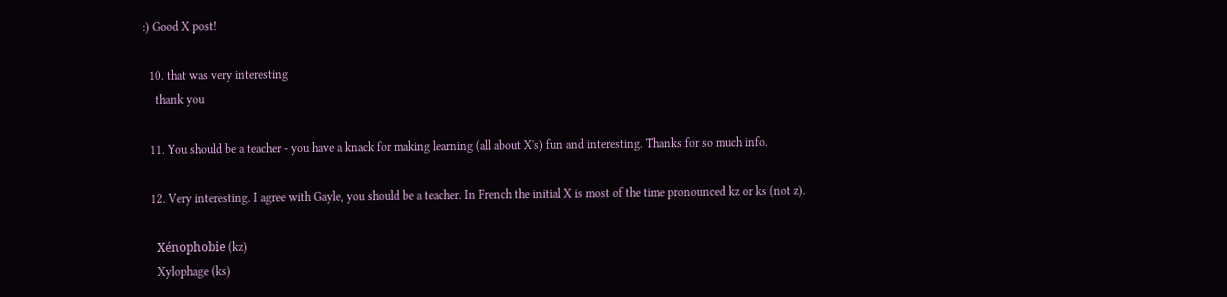:) Good X post!

  10. that was very interesting
    thank you

  11. You should be a teacher - you have a knack for making learning (all about X's) fun and interesting. Thanks for so much info.

  12. Very interesting. I agree with Gayle, you should be a teacher. In French the initial X is most of the time pronounced kz or ks (not z).

    Xénophobie (kz)
    Xylophage (ks)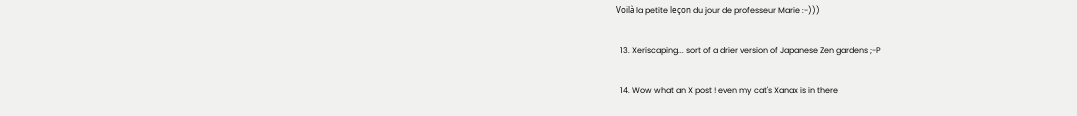Voilà la petite leçon du jour de professeur Marie :-)))

  13. Xeriscaping... sort of a drier version of Japanese Zen gardens ;-P

  14. Wow what an X post ! even my cat's Xanax is in there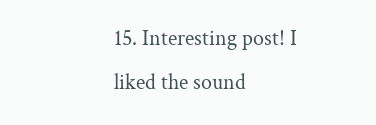15. Interesting post! I liked the sound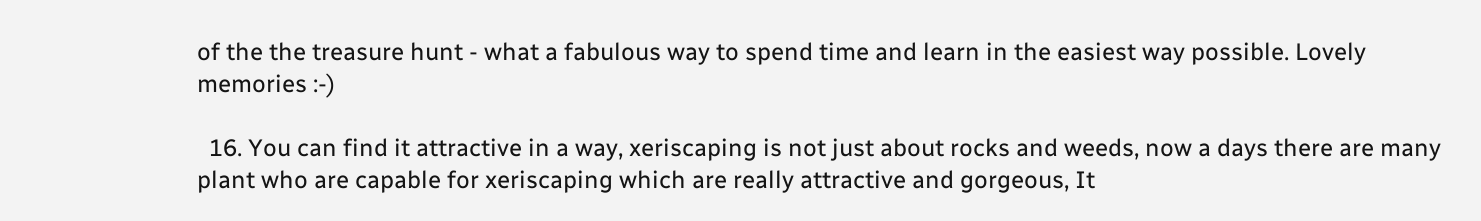of the the treasure hunt - what a fabulous way to spend time and learn in the easiest way possible. Lovely memories :-)

  16. You can find it attractive in a way, xeriscaping is not just about rocks and weeds, now a days there are many plant who are capable for xeriscaping which are really attractive and gorgeous, It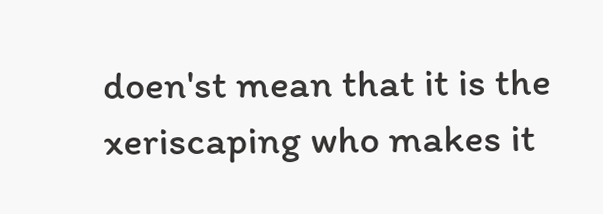doen'st mean that it is the xeriscaping who makes it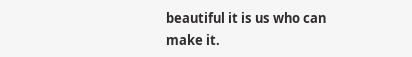beautiful it is us who can make it.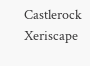Castlerock Xeriscape